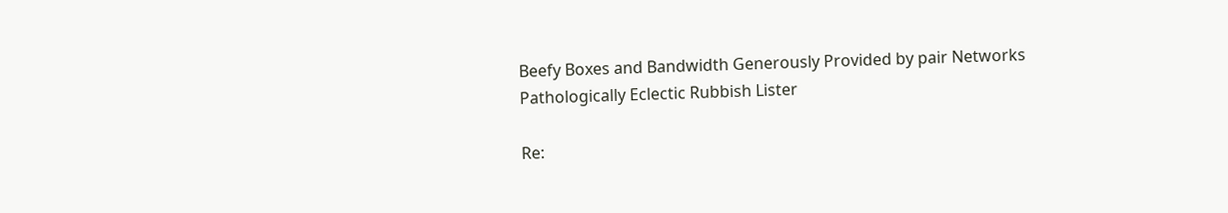Beefy Boxes and Bandwidth Generously Provided by pair Networks
Pathologically Eclectic Rubbish Lister

Re: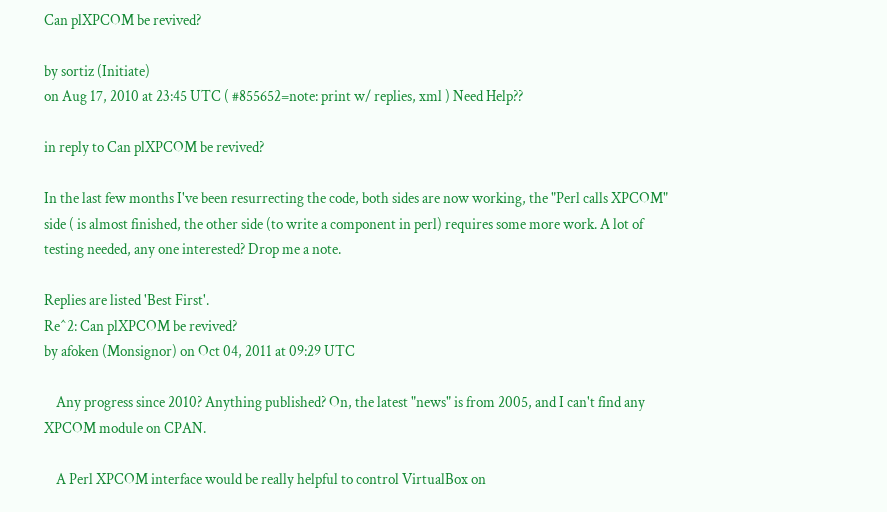Can plXPCOM be revived?

by sortiz (Initiate)
on Aug 17, 2010 at 23:45 UTC ( #855652=note: print w/ replies, xml ) Need Help??

in reply to Can plXPCOM be revived?

In the last few months I've been resurrecting the code, both sides are now working, the "Perl calls XPCOM" side ( is almost finished, the other side (to write a component in perl) requires some more work. A lot of testing needed, any one interested? Drop me a note.

Replies are listed 'Best First'.
Re^2: Can plXPCOM be revived?
by afoken (Monsignor) on Oct 04, 2011 at 09:29 UTC

    Any progress since 2010? Anything published? On, the latest "news" is from 2005, and I can't find any XPCOM module on CPAN.

    A Perl XPCOM interface would be really helpful to control VirtualBox on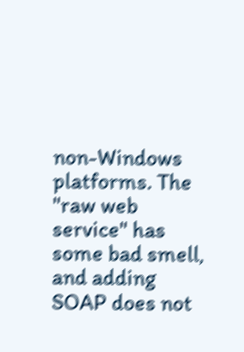non-Windows platforms. The "raw web service" has some bad smell, and adding SOAP does not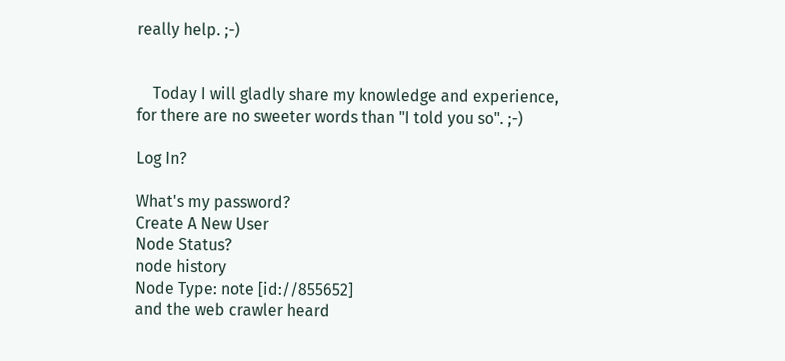really help. ;-)


    Today I will gladly share my knowledge and experience, for there are no sweeter words than "I told you so". ;-)

Log In?

What's my password?
Create A New User
Node Status?
node history
Node Type: note [id://855652]
and the web crawler heard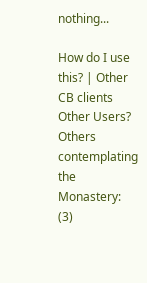nothing...

How do I use this? | Other CB clients
Other Users?
Others contemplating the Monastery: (3)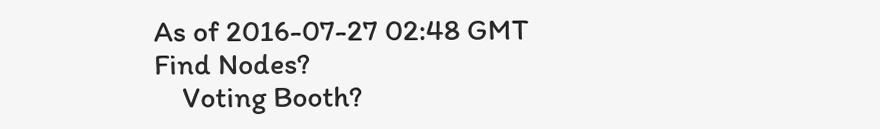As of 2016-07-27 02:48 GMT
Find Nodes?
    Voting Booth?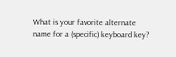What is your favorite alternate name for a (specific) keyboard key?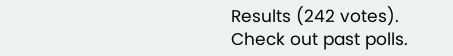Results (242 votes). Check out past polls.